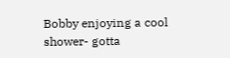Bobby enjoying a cool shower- gotta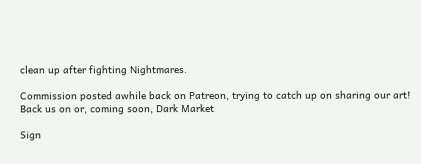clean up after fighting Nightmares.

Commission posted awhile back on Patreon, trying to catch up on sharing our art! Back us on or, coming soon, Dark Market

Sign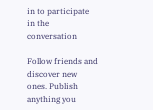in to participate in the conversation

Follow friends and discover new ones. Publish anything you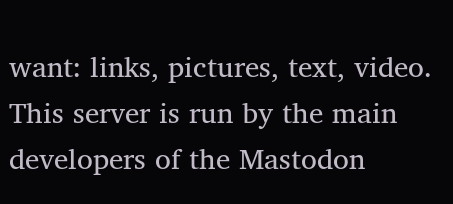want: links, pictures, text, video. This server is run by the main developers of the Mastodon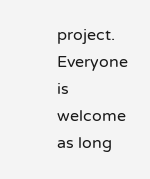project. Everyone is welcome as long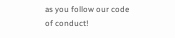as you follow our code of conduct!